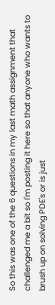So this was one of the 6 questions in my last math assignment that challenged me a bit so I'm posting it here so that anyone who wants to brush up on solving PDE's or is just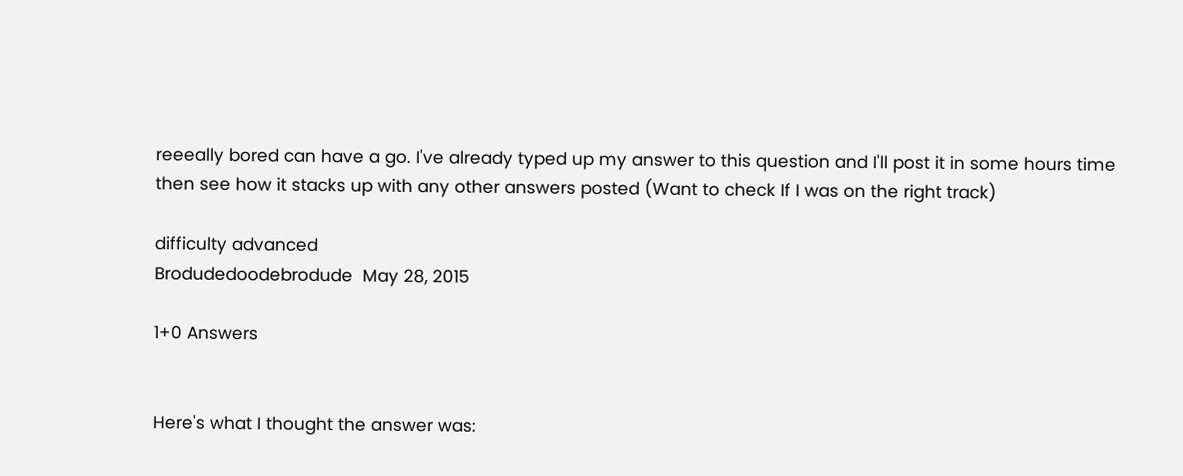reeeally bored can have a go. I've already typed up my answer to this question and I'll post it in some hours time then see how it stacks up with any other answers posted (Want to check If I was on the right track)

difficulty advanced
Brodudedoodebrodude  May 28, 2015

1+0 Answers


Here's what I thought the answer was: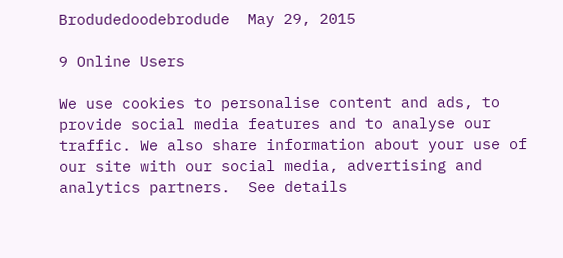Brodudedoodebrodude  May 29, 2015

9 Online Users

We use cookies to personalise content and ads, to provide social media features and to analyse our traffic. We also share information about your use of our site with our social media, advertising and analytics partners.  See details